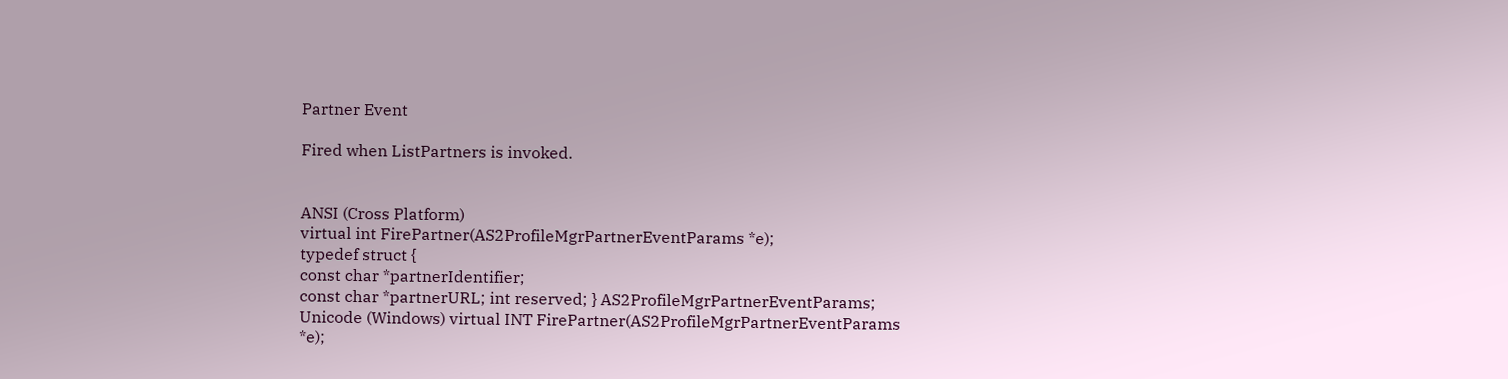Partner Event

Fired when ListPartners is invoked.


ANSI (Cross Platform)
virtual int FirePartner(AS2ProfileMgrPartnerEventParams *e);
typedef struct {
const char *partnerIdentifier;
const char *partnerURL; int reserved; } AS2ProfileMgrPartnerEventParams; Unicode (Windows) virtual INT FirePartner(AS2ProfileMgrPartnerEventParams *e);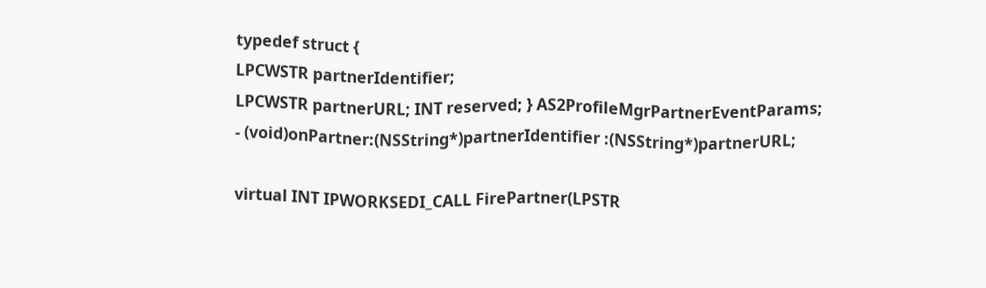typedef struct {
LPCWSTR partnerIdentifier;
LPCWSTR partnerURL; INT reserved; } AS2ProfileMgrPartnerEventParams;
- (void)onPartner:(NSString*)partnerIdentifier :(NSString*)partnerURL;

virtual INT IPWORKSEDI_CALL FirePartner(LPSTR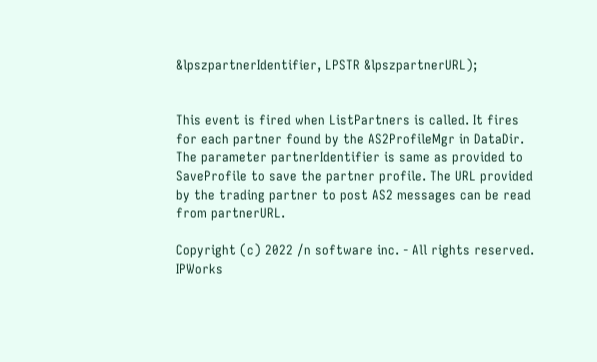&lpszpartnerIdentifier, LPSTR &lpszpartnerURL);


This event is fired when ListPartners is called. It fires for each partner found by the AS2ProfileMgr in DataDir. The parameter partnerIdentifier is same as provided to SaveProfile to save the partner profile. The URL provided by the trading partner to post AS2 messages can be read from partnerURL.

Copyright (c) 2022 /n software inc. - All rights reserved.
IPWorks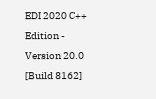EDI 2020 C++ Edition - Version 20.0 [Build 8162]